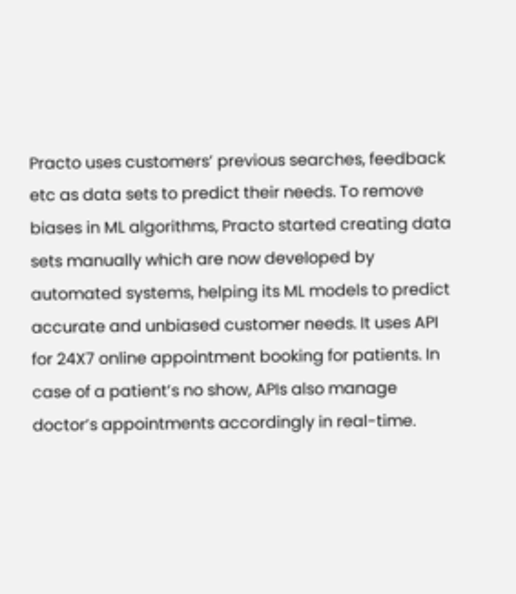Practo uses customers’ previous searches, feedback etc as data sets to predict their needs. To remove biases in ML algorithms, Practo started creating data sets manually which are now developed by automated systems, helping its ML models to predict accurate and unbiased customer needs. It uses API for 24X7 online appointment booking for patients. In case of a patient’s no show, APIs also manage doctor’s appointments accordingly in real-time.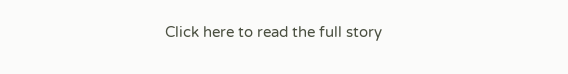Click here to read the full story